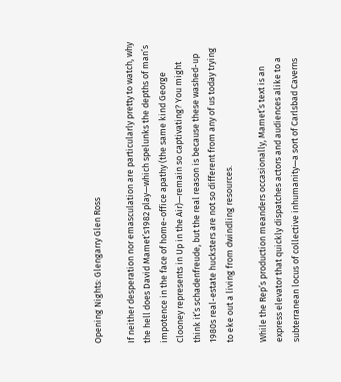Opening Nights: Glengarry Glen Ross

If neither desperation nor emasculation are particularly pretty to watch, why the hell does David Mamet’s1982 play—which spelunks the depths of man’s impotence in the face of home-office apathy (the same kind George Clooney represents in Up in the Air)—remain so captivating? You might think it’s schadenfreude, but the real reason is because these washed-up 1980s real-estate hucksters are not so different from any of us today trying to eke out a living from dwindling resources.

While the Rep’s production meanders occasionally, Mamet’s text is an express elevator that quickly dispatches actors and audiences alike to a subterranean locus of collective inhumanity—a sort of Carlsbad Caverns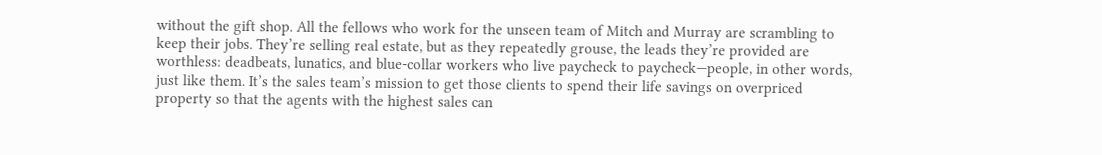without the gift shop. All the fellows who work for the unseen team of Mitch and Murray are scrambling to keep their jobs. They’re selling real estate, but as they repeatedly grouse, the leads they’re provided are worthless: deadbeats, lunatics, and blue-collar workers who live paycheck to paycheck—people, in other words, just like them. It’s the sales team’s mission to get those clients to spend their life savings on overpriced property so that the agents with the highest sales can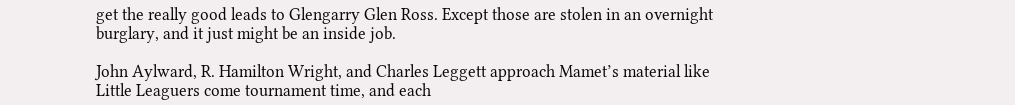get the really good leads to Glengarry Glen Ross. Except those are stolen in an overnight burglary, and it just might be an inside job.

John Aylward, R. Hamilton Wright, and Charles Leggett approach Mamet’s material like Little Leaguers come tournament time, and each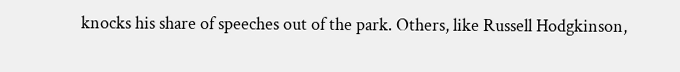knocks his share of speeches out of the park. Others, like Russell Hodgkinson,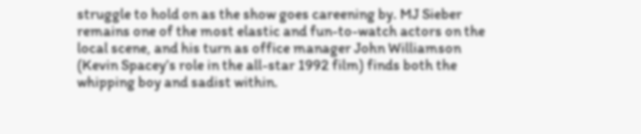struggle to hold on as the show goes careening by. MJ Sieber remains one of the most elastic and fun-to-watch actors on the local scene, and his turn as office manager John Williamson (Kevin Spacey’s role in the all-star 1992 film) finds both the whipping boy and sadist within.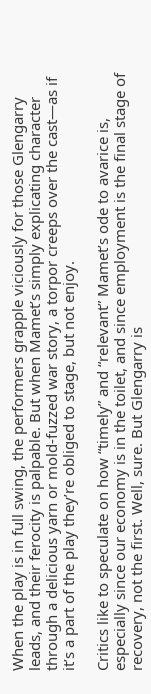When the play is in full swing, the performers grapple viciously for those Glengarry leads, and their ferocity is palpable. But when Mamet’s simply explicating character through a delicious yarn or mold-fuzzed war story, a torpor creeps over the cast—as if it’s a part of the play they’re obliged to stage, but not enjoy.

Critics like to speculate on how “timely” and “relevant” Mamet’s ode to avarice is, especially since our economy is in the toilet, and since employment is the final stage of recovery, not the first. Well, sure. But Glengarry is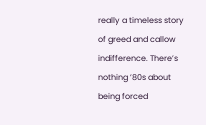really a timeless story of greed and callow indifference. There’s nothing ’80s about being forced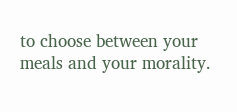to choose between your meals and your morality.